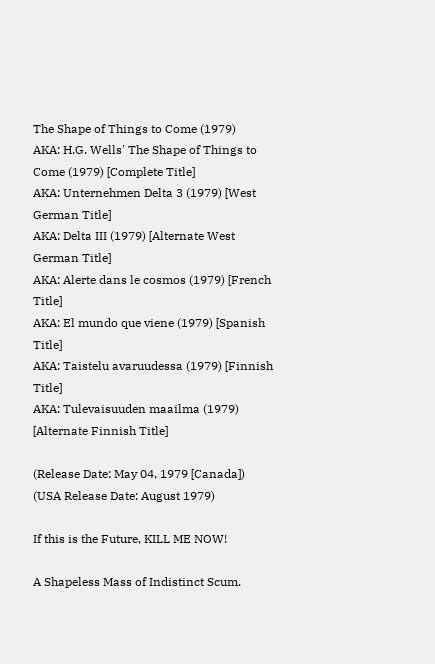The Shape of Things to Come (1979)
AKA: H.G. Wells' The Shape of Things to Come (1979) [Complete Title]
AKA: Unternehmen Delta 3 (1979) [West German Title]
AKA: Delta III (1979) [Alternate West German Title]
AKA: Alerte dans le cosmos (1979) [French Title]
AKA: El mundo que viene (1979) [Spanish Title]
AKA: Taistelu avaruudessa (1979) [Finnish Title]
AKA: Tulevaisuuden maailma (1979) [Alternate Finnish Title]

(Release Date: May 04, 1979 [Canada])
(USA Release Date: August 1979)

If this is the Future, KILL ME NOW!

A Shapeless Mass of Indistinct Scum.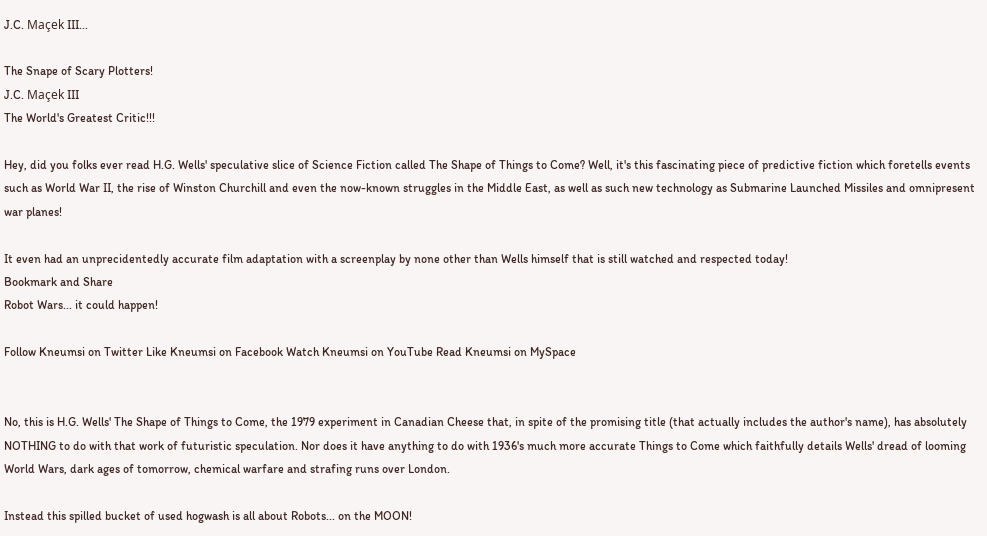J.C. Maçek III...

The Snape of Scary Plotters!
J.C. Maçek III
The World's Greatest Critic!!!

Hey, did you folks ever read H.G. Wells' speculative slice of Science Fiction called The Shape of Things to Come? Well, it's this fascinating piece of predictive fiction which foretells events such as World War II, the rise of Winston Churchill and even the now-known struggles in the Middle East, as well as such new technology as Submarine Launched Missiles and omnipresent war planes!

It even had an unprecidentedly accurate film adaptation with a screenplay by none other than Wells himself that is still watched and respected today!
Bookmark and Share
Robot Wars... it could happen!

Follow Kneumsi on Twitter Like Kneumsi on Facebook Watch Kneumsi on YouTube Read Kneumsi on MySpace


No, this is H.G. Wells' The Shape of Things to Come, the 1979 experiment in Canadian Cheese that, in spite of the promising title (that actually includes the author's name), has absolutely NOTHING to do with that work of futuristic speculation. Nor does it have anything to do with 1936's much more accurate Things to Come which faithfully details Wells' dread of looming World Wars, dark ages of tomorrow, chemical warfare and strafing runs over London.

Instead this spilled bucket of used hogwash is all about Robots... on the MOON!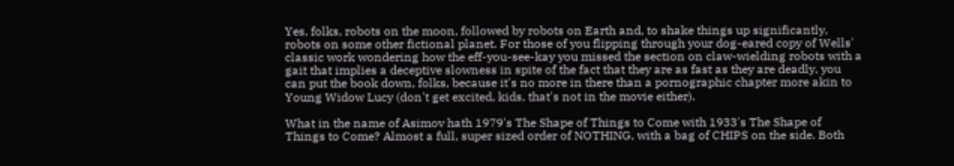Yes, folks, robots on the moon, followed by robots on Earth and, to shake things up significantly, robots on some other fictional planet. For those of you flipping through your dog-eared copy of Wells' classic work wondering how the eff-you-see-kay you missed the section on claw-wielding robots with a gait that implies a deceptive slowness in spite of the fact that they are as fast as they are deadly, you can put the book down, folks, because it's no more in there than a pornographic chapter more akin to Young Widow Lucy (don't get excited, kids, that's not in the movie either).

What in the name of Asimov hath 1979's The Shape of Things to Come with 1933's The Shape of Things to Come? Almost a full, super sized order of NOTHING, with a bag of CHIPS on the side. Both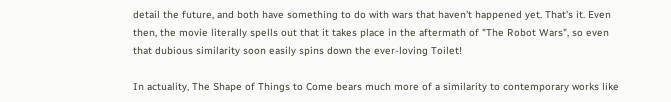detail the future, and both have something to do with wars that haven't happened yet. That's it. Even then, the movie literally spells out that it takes place in the aftermath of "The Robot Wars", so even that dubious similarity soon easily spins down the ever-loving Toilet!

In actuality, The Shape of Things to Come bears much more of a similarity to contemporary works like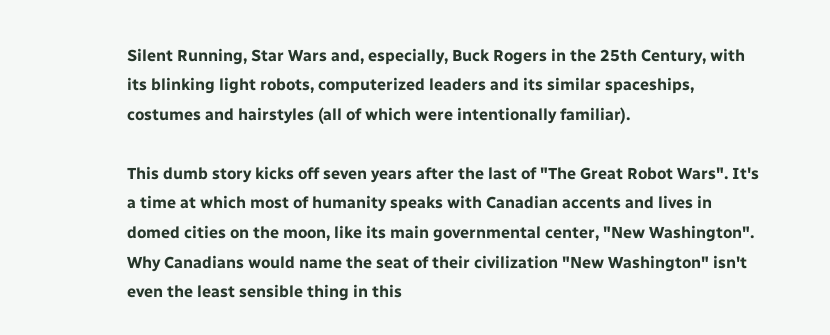Silent Running, Star Wars and, especially, Buck Rogers in the 25th Century, with its blinking light robots, computerized leaders and its similar spaceships, costumes and hairstyles (all of which were intentionally familiar).

This dumb story kicks off seven years after the last of "The Great Robot Wars". It's a time at which most of humanity speaks with Canadian accents and lives in domed cities on the moon, like its main governmental center, "New Washington". Why Canadians would name the seat of their civilization "New Washington" isn't even the least sensible thing in this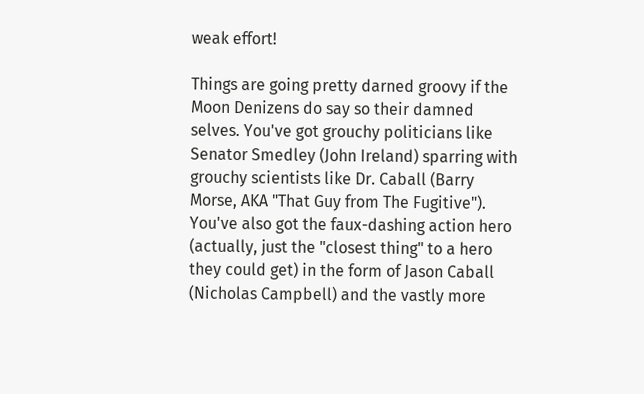weak effort!

Things are going pretty darned groovy if the Moon Denizens do say so their damned selves. You've got grouchy politicians like Senator Smedley (John Ireland) sparring with grouchy scientists like Dr. Caball (Barry Morse, AKA "That Guy from The Fugitive"). You've also got the faux-dashing action hero (actually, just the "closest thing" to a hero they could get) in the form of Jason Caball (Nicholas Campbell) and the vastly more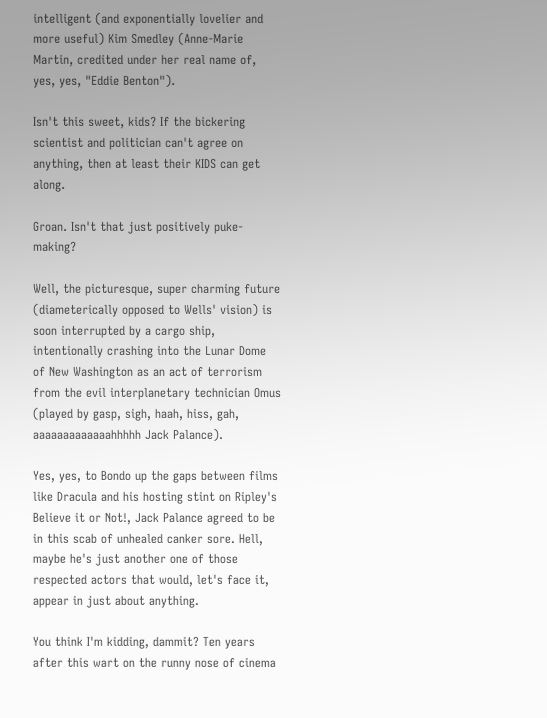intelligent (and exponentially lovelier and more useful) Kim Smedley (Anne-Marie Martin, credited under her real name of, yes, yes, "Eddie Benton").

Isn't this sweet, kids? If the bickering scientist and politician can't agree on anything, then at least their KIDS can get along.

Groan. Isn't that just positively puke-making?

Well, the picturesque, super charming future (diameterically opposed to Wells' vision) is soon interrupted by a cargo ship, intentionally crashing into the Lunar Dome of New Washington as an act of terrorism from the evil interplanetary technician Omus (played by gasp, sigh, haah, hiss, gah, aaaaaaaaaaaaahhhhh Jack Palance).

Yes, yes, to Bondo up the gaps between films like Dracula and his hosting stint on Ripley's Believe it or Not!, Jack Palance agreed to be in this scab of unhealed canker sore. Hell, maybe he's just another one of those respected actors that would, let's face it, appear in just about anything.

You think I'm kidding, dammit? Ten years after this wart on the runny nose of cinema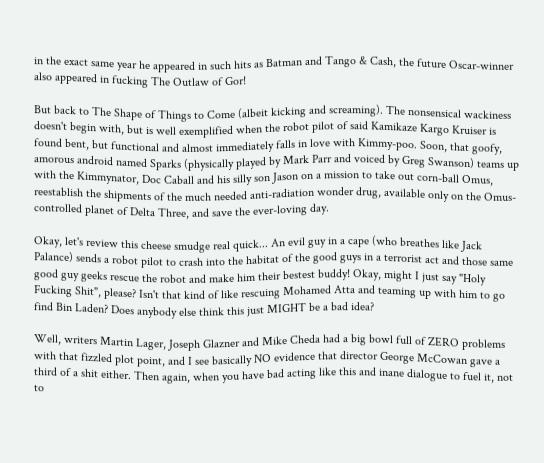in the exact same year he appeared in such hits as Batman and Tango & Cash, the future Oscar-winner also appeared in fucking The Outlaw of Gor!

But back to The Shape of Things to Come (albeit kicking and screaming). The nonsensical wackiness doesn't begin with, but is well exemplified when the robot pilot of said Kamikaze Kargo Kruiser is found bent, but functional and almost immediately falls in love with Kimmy-poo. Soon, that goofy, amorous android named Sparks (physically played by Mark Parr and voiced by Greg Swanson) teams up with the Kimmynator, Doc Caball and his silly son Jason on a mission to take out corn-ball Omus, reestablish the shipments of the much needed anti-radiation wonder drug, available only on the Omus-controlled planet of Delta Three, and save the ever-loving day.

Okay, let's review this cheese smudge real quick... An evil guy in a cape (who breathes like Jack Palance) sends a robot pilot to crash into the habitat of the good guys in a terrorist act and those same good guy geeks rescue the robot and make him their bestest buddy! Okay, might I just say "Holy Fucking Shit", please? Isn't that kind of like rescuing Mohamed Atta and teaming up with him to go find Bin Laden? Does anybody else think this just MIGHT be a bad idea?

Well, writers Martin Lager, Joseph Glazner and Mike Cheda had a big bowl full of ZERO problems with that fizzled plot point, and I see basically NO evidence that director George McCowan gave a third of a shit either. Then again, when you have bad acting like this and inane dialogue to fuel it, not to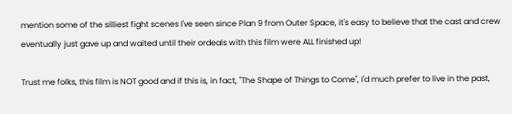mention some of the silliest fight scenes I've seen since Plan 9 from Outer Space, it's easy to believe that the cast and crew eventually just gave up and waited until their ordeals with this film were ALL finished up!

Trust me folks, this film is NOT good and if this is, in fact, "The Shape of Things to Come", I'd much prefer to live in the past,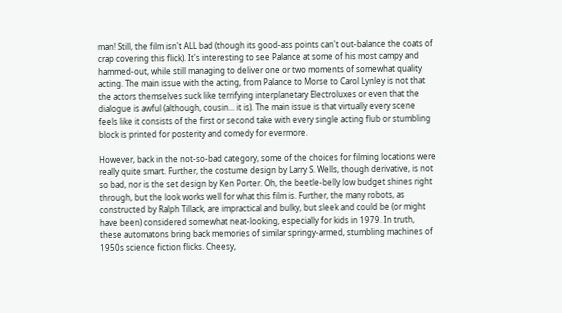man! Still, the film isn't ALL bad (though its good-ass points can't out-balance the coats of crap covering this flick). It's interesting to see Palance at some of his most campy and hammed-out, while still managing to deliver one or two moments of somewhat quality acting. The main issue with the acting, from Palance to Morse to Carol Lynley is not that the actors themselves suck like terrifying interplanetary Electroluxes or even that the dialogue is awful (although, cousin... it is). The main issue is that virtually every scene feels like it consists of the first or second take with every single acting flub or stumbling block is printed for posterity and comedy for evermore.

However, back in the not-so-bad category, some of the choices for filming locations were really quite smart. Further, the costume design by Larry S. Wells, though derivative, is not so bad, nor is the set design by Ken Porter. Oh, the beetle-belly low budget shines right through, but the look works well for what this film is. Further, the many robots, as constructed by Ralph Tillack, are impractical and bulky, but sleek and could be (or might have been) considered somewhat neat-looking, especially for kids in 1979. In truth, these automatons bring back memories of similar springy-armed, stumbling machines of 1950s science fiction flicks. Cheesy,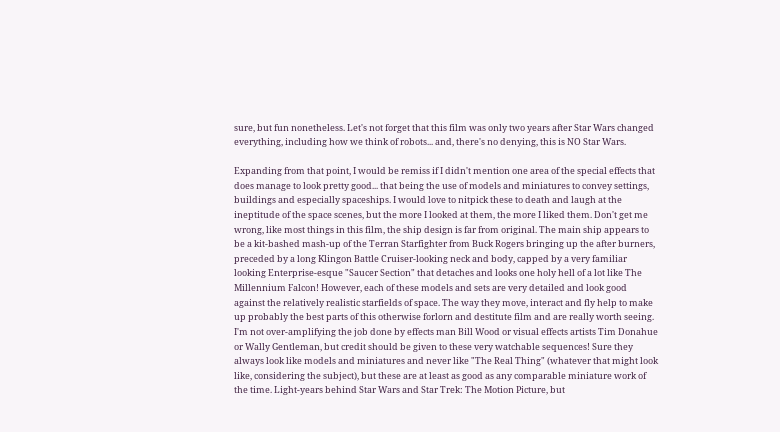sure, but fun nonetheless. Let's not forget that this film was only two years after Star Wars changed everything, including how we think of robots... and, there's no denying, this is NO Star Wars.

Expanding from that point, I would be remiss if I didn't mention one area of the special effects that does manage to look pretty good... that being the use of models and miniatures to convey settings, buildings and especially spaceships. I would love to nitpick these to death and laugh at the ineptitude of the space scenes, but the more I looked at them, the more I liked them. Don't get me wrong, like most things in this film, the ship design is far from original. The main ship appears to be a kit-bashed mash-up of the Terran Starfighter from Buck Rogers bringing up the after burners, preceded by a long Klingon Battle Cruiser-looking neck and body, capped by a very familiar looking Enterprise-esque "Saucer Section" that detaches and looks one holy hell of a lot like The Millennium Falcon! However, each of these models and sets are very detailed and look good against the relatively realistic starfields of space. The way they move, interact and fly help to make up probably the best parts of this otherwise forlorn and destitute film and are really worth seeing. I'm not over-amplifying the job done by effects man Bill Wood or visual effects artists Tim Donahue or Wally Gentleman, but credit should be given to these very watchable sequences! Sure they always look like models and miniatures and never like "The Real Thing" (whatever that might look like, considering the subject), but these are at least as good as any comparable miniature work of the time. Light-years behind Star Wars and Star Trek: The Motion Picture, but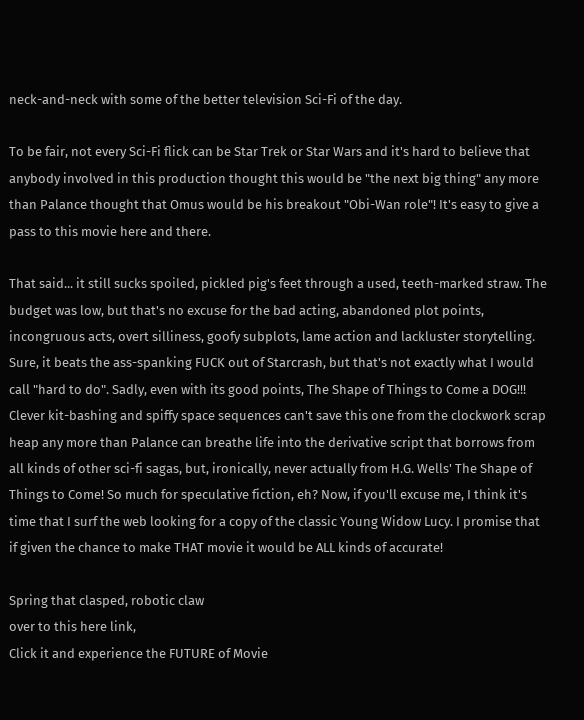neck-and-neck with some of the better television Sci-Fi of the day.

To be fair, not every Sci-Fi flick can be Star Trek or Star Wars and it's hard to believe that anybody involved in this production thought this would be "the next big thing" any more than Palance thought that Omus would be his breakout "Obi-Wan role"! It's easy to give a pass to this movie here and there.

That said... it still sucks spoiled, pickled pig's feet through a used, teeth-marked straw. The budget was low, but that's no excuse for the bad acting, abandoned plot points, incongruous acts, overt silliness, goofy subplots, lame action and lackluster storytelling. Sure, it beats the ass-spanking FUCK out of Starcrash, but that's not exactly what I would call "hard to do". Sadly, even with its good points, The Shape of Things to Come a DOG!!! Clever kit-bashing and spiffy space sequences can't save this one from the clockwork scrap heap any more than Palance can breathe life into the derivative script that borrows from all kinds of other sci-fi sagas, but, ironically, never actually from H.G. Wells' The Shape of Things to Come! So much for speculative fiction, eh? Now, if you'll excuse me, I think it's time that I surf the web looking for a copy of the classic Young Widow Lucy. I promise that if given the chance to make THAT movie it would be ALL kinds of accurate!

Spring that clasped, robotic claw
over to this here link,
Click it and experience the FUTURE of Movie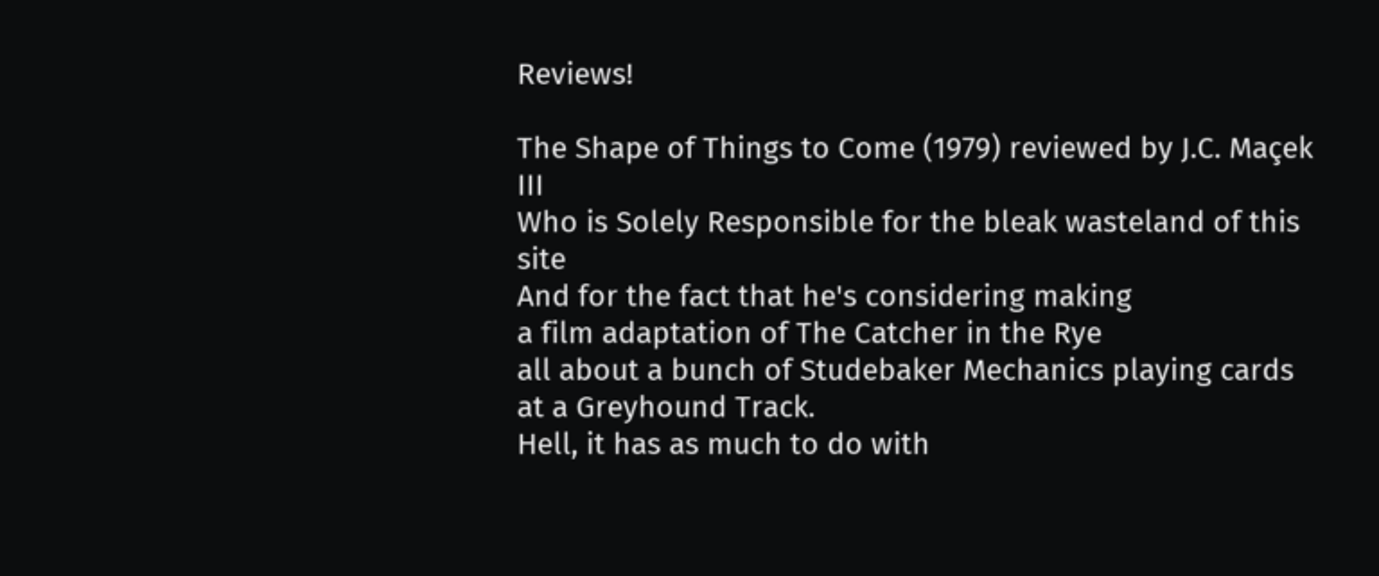Reviews!

The Shape of Things to Come (1979) reviewed by J.C. Maçek III
Who is Solely Responsible for the bleak wasteland of this site
And for the fact that he's considering making
a film adaptation of The Catcher in the Rye
all about a bunch of Studebaker Mechanics playing cards at a Greyhound Track.
Hell, it has as much to do with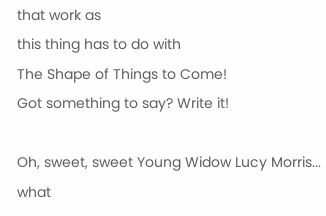that work as
this thing has to do with
The Shape of Things to Come!
Got something to say? Write it!

Oh, sweet, sweet Young Widow Lucy Morris... what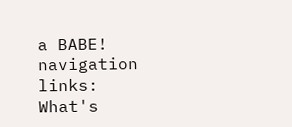a BABE!
navigation links:
What's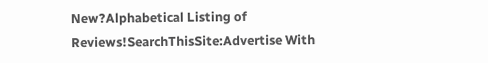New?Alphabetical Listing of Reviews!SearchThisSite:Advertise With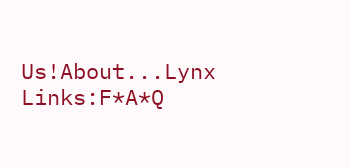Us!About...Lynx Links:F*A*Q